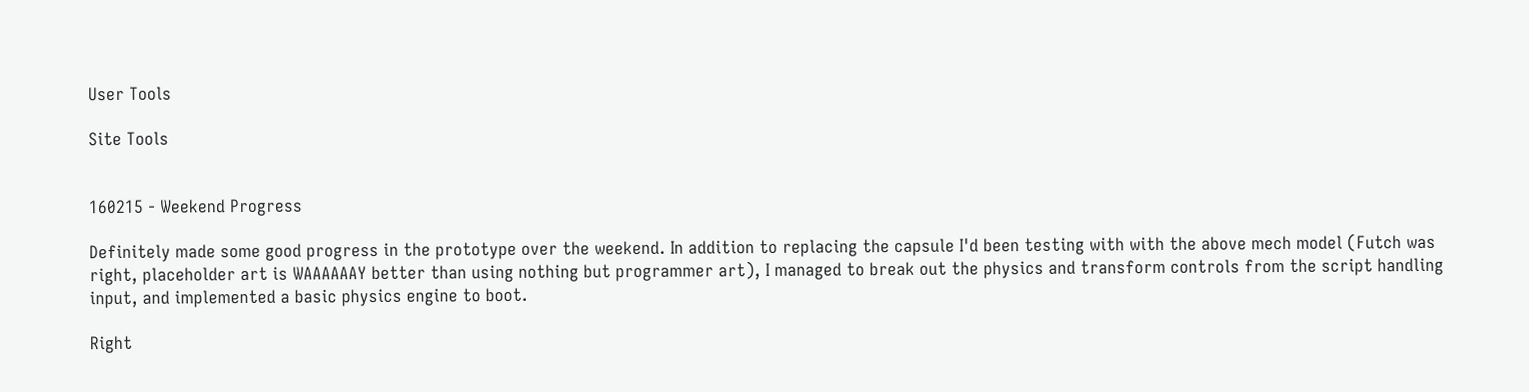User Tools

Site Tools


160215 - Weekend Progress

Definitely made some good progress in the prototype over the weekend. In addition to replacing the capsule I'd been testing with with the above mech model (Futch was right, placeholder art is WAAAAAAY better than using nothing but programmer art), I managed to break out the physics and transform controls from the script handling input, and implemented a basic physics engine to boot.

Right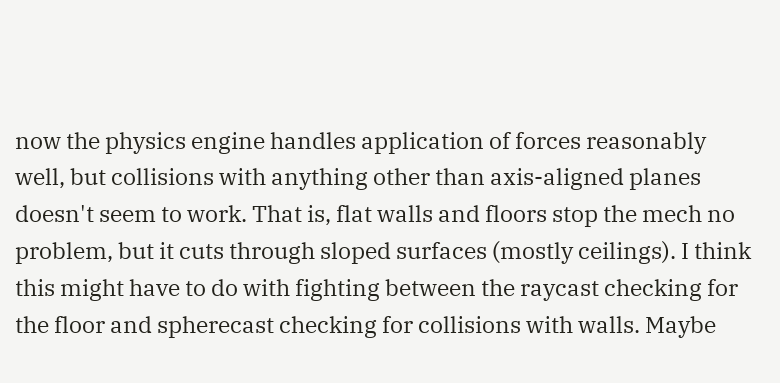now the physics engine handles application of forces reasonably well, but collisions with anything other than axis-aligned planes doesn't seem to work. That is, flat walls and floors stop the mech no problem, but it cuts through sloped surfaces (mostly ceilings). I think this might have to do with fighting between the raycast checking for the floor and spherecast checking for collisions with walls. Maybe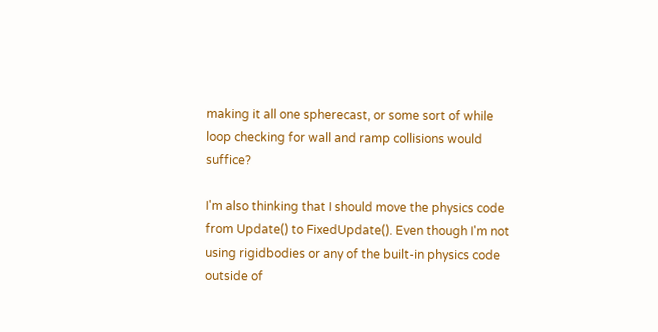making it all one spherecast, or some sort of while loop checking for wall and ramp collisions would suffice?

I'm also thinking that I should move the physics code from Update() to FixedUpdate(). Even though I'm not using rigidbodies or any of the built-in physics code outside of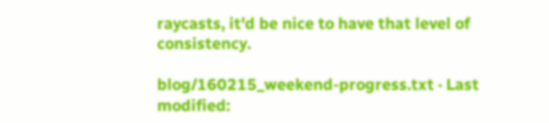raycasts, it'd be nice to have that level of consistency.

blog/160215_weekend-progress.txt · Last modified: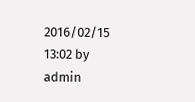2016/02/15 13:02 by admin